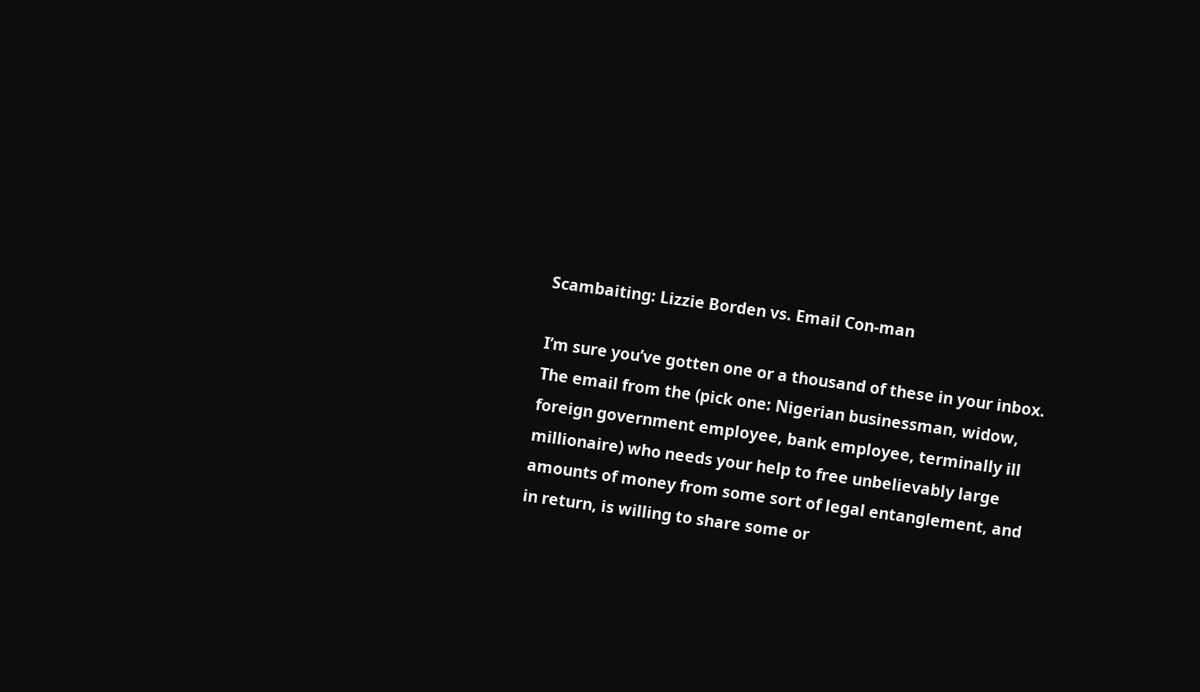Scambaiting: Lizzie Borden vs. Email Con-man

I’m sure you’ve gotten one or a thousand of these in your inbox.  The email from the (pick one: Nigerian businessman, widow, foreign government employee, bank employee, terminally ill millionaire) who needs your help to free unbelievably large amounts of money from some sort of legal entanglement, and in return, is willing to share some or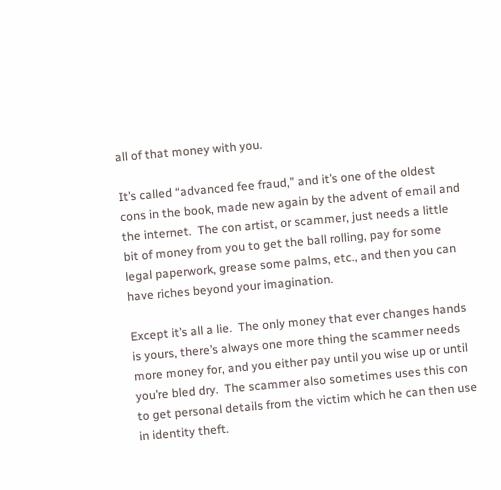all of that money with you.

It’s called “advanced fee fraud,” and it’s one of the oldest cons in the book, made new again by the advent of email and the internet.  The con artist, or scammer, just needs a little bit of money from you to get the ball rolling, pay for some legal paperwork, grease some palms, etc., and then you can have riches beyond your imagination.

Except it’s all a lie.  The only money that ever changes hands is yours, there’s always one more thing the scammer needs more money for, and you either pay until you wise up or until you’re bled dry.  The scammer also sometimes uses this con to get personal details from the victim which he can then use in identity theft.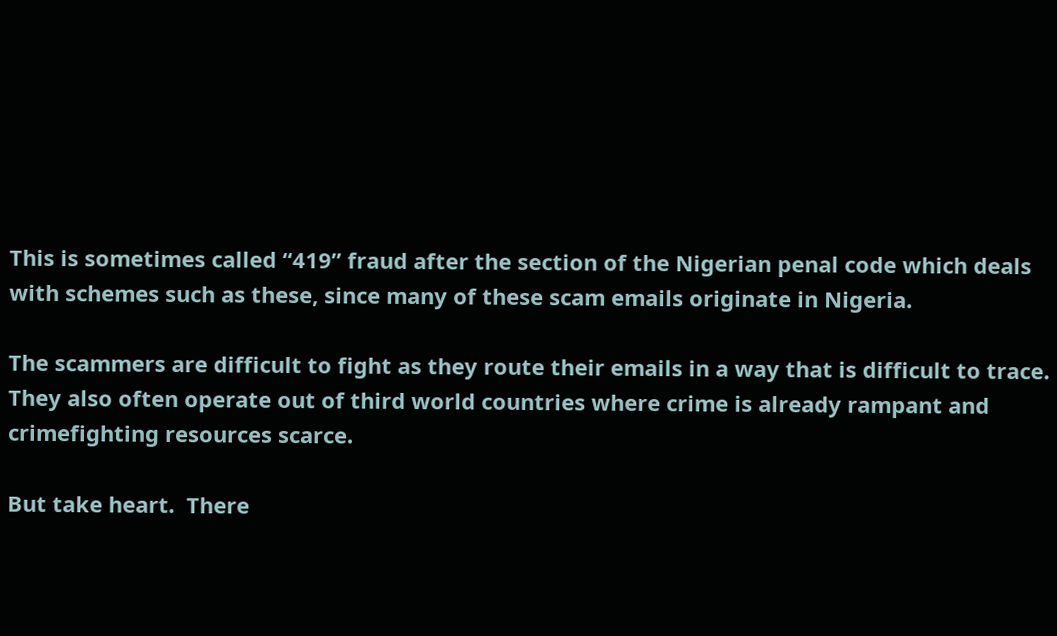This is sometimes called “419” fraud after the section of the Nigerian penal code which deals with schemes such as these, since many of these scam emails originate in Nigeria.

The scammers are difficult to fight as they route their emails in a way that is difficult to trace.  They also often operate out of third world countries where crime is already rampant and crimefighting resources scarce.

But take heart.  There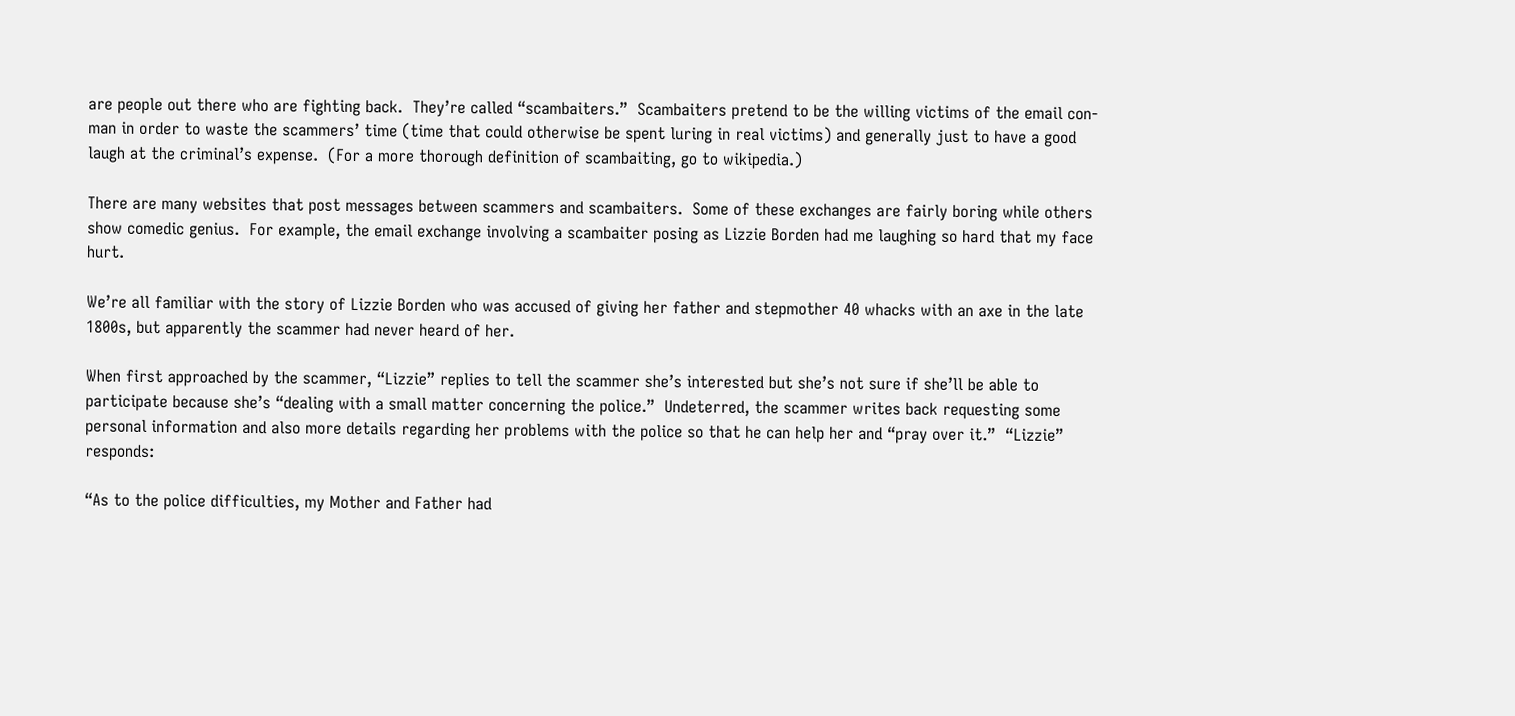are people out there who are fighting back.  They’re called “scambaiters.”  Scambaiters pretend to be the willing victims of the email con-man in order to waste the scammers’ time (time that could otherwise be spent luring in real victims) and generally just to have a good laugh at the criminal’s expense.  (For a more thorough definition of scambaiting, go to wikipedia.)

There are many websites that post messages between scammers and scambaiters.  Some of these exchanges are fairly boring while others show comedic genius.  For example, the email exchange involving a scambaiter posing as Lizzie Borden had me laughing so hard that my face hurt.

We’re all familiar with the story of Lizzie Borden who was accused of giving her father and stepmother 40 whacks with an axe in the late 1800s, but apparently the scammer had never heard of her.

When first approached by the scammer, “Lizzie” replies to tell the scammer she’s interested but she’s not sure if she’ll be able to participate because she’s “dealing with a small matter concerning the police.”  Undeterred, the scammer writes back requesting some personal information and also more details regarding her problems with the police so that he can help her and “pray over it.”  “Lizzie” responds:

“As to the police difficulties, my Mother and Father had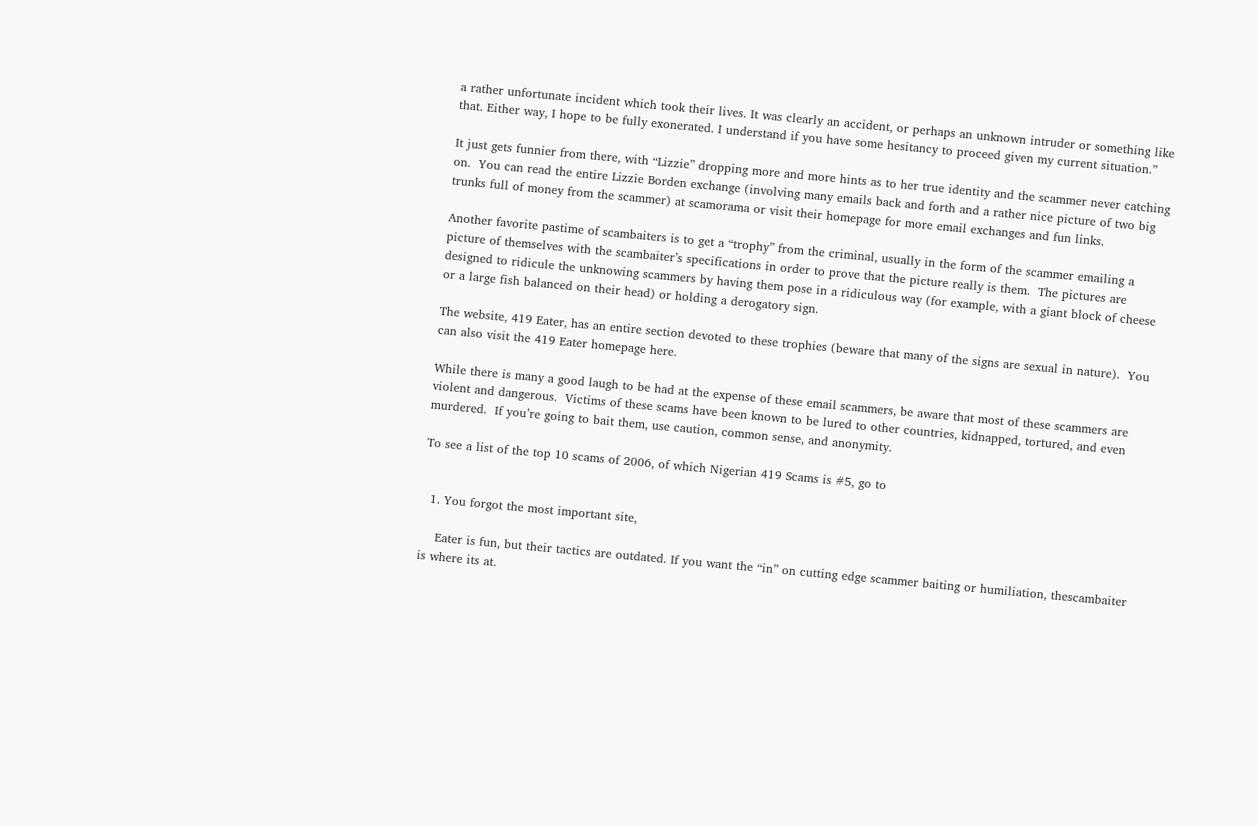a rather unfortunate incident which took their lives. It was clearly an accident, or perhaps an unknown intruder or something like that. Either way, I hope to be fully exonerated. I understand if you have some hesitancy to proceed given my current situation.”

It just gets funnier from there, with “Lizzie” dropping more and more hints as to her true identity and the scammer never catching on.  You can read the entire Lizzie Borden exchange (involving many emails back and forth and a rather nice picture of two big trunks full of money from the scammer) at scamorama or visit their homepage for more email exchanges and fun links.

Another favorite pastime of scambaiters is to get a “trophy” from the criminal, usually in the form of the scammer emailing a picture of themselves with the scambaiter’s specifications in order to prove that the picture really is them.  The pictures are designed to ridicule the unknowing scammers by having them pose in a ridiculous way (for example, with a giant block of cheese or a large fish balanced on their head) or holding a derogatory sign.

The website, 419 Eater, has an entire section devoted to these trophies (beware that many of the signs are sexual in nature).  You can also visit the 419 Eater homepage here.

While there is many a good laugh to be had at the expense of these email scammers, be aware that most of these scammers are violent and dangerous.  Victims of these scams have been known to be lured to other countries, kidnapped, tortured, and even murdered.  If you’re going to bait them, use caution, common sense, and anonymity.

To see a list of the top 10 scams of 2006, of which Nigerian 419 Scams is #5, go to


  1. You forgot the most important site,

    Eater is fun, but their tactics are outdated. If you want the “in” on cutting edge scammer baiting or humiliation, thescambaiter is where its at.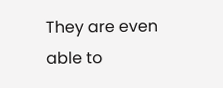They are even able to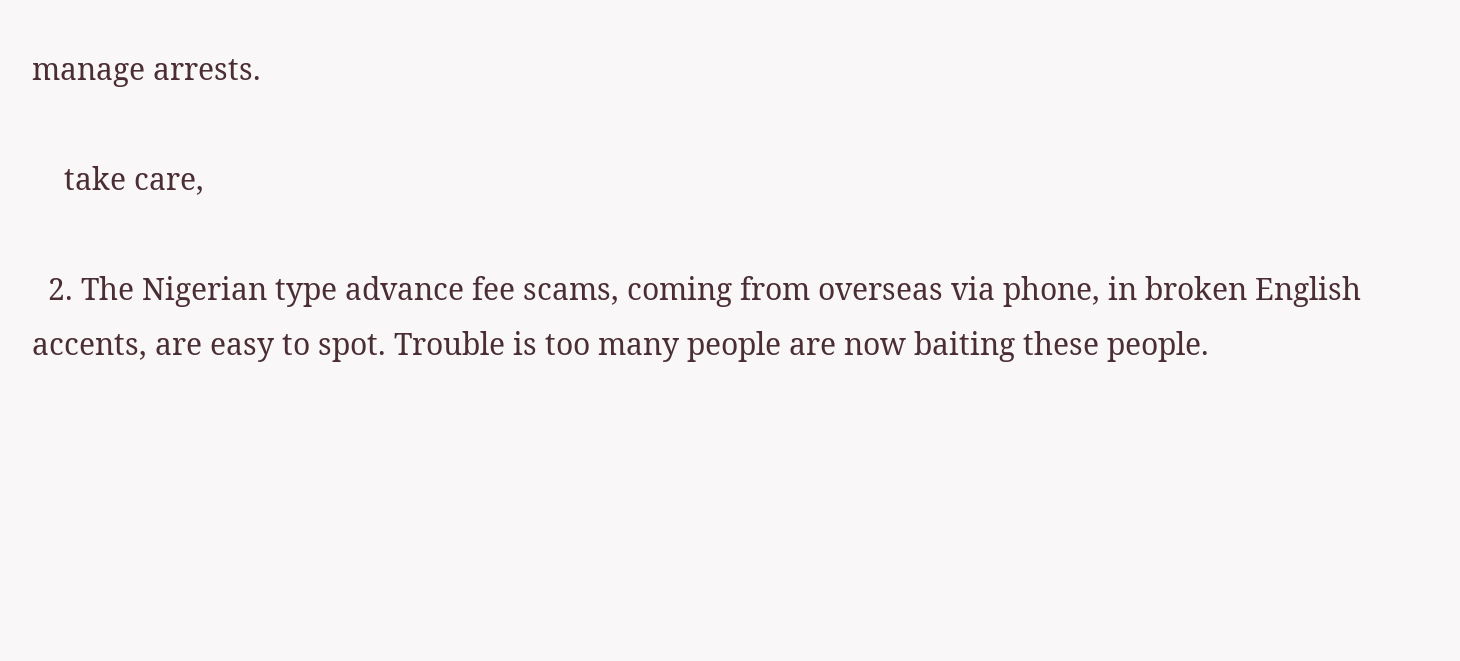manage arrests.

    take care,

  2. The Nigerian type advance fee scams, coming from overseas via phone, in broken English accents, are easy to spot. Trouble is too many people are now baiting these people.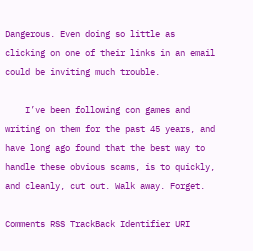Dangerous. Even doing so little as clicking on one of their links in an email could be inviting much trouble.

    I’ve been following con games and writing on them for the past 45 years, and have long ago found that the best way to handle these obvious scams, is to quickly, and cleanly, cut out. Walk away. Forget.

Comments RSS TrackBack Identifier URI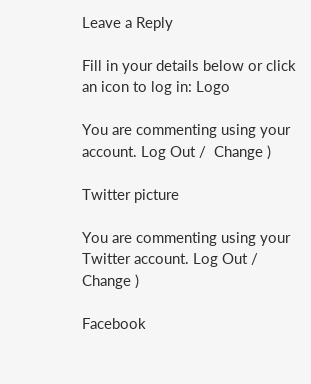Leave a Reply

Fill in your details below or click an icon to log in: Logo

You are commenting using your account. Log Out /  Change )

Twitter picture

You are commenting using your Twitter account. Log Out /  Change )

Facebook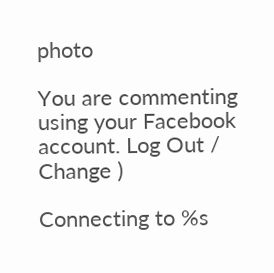photo

You are commenting using your Facebook account. Log Out /  Change )

Connecting to %s